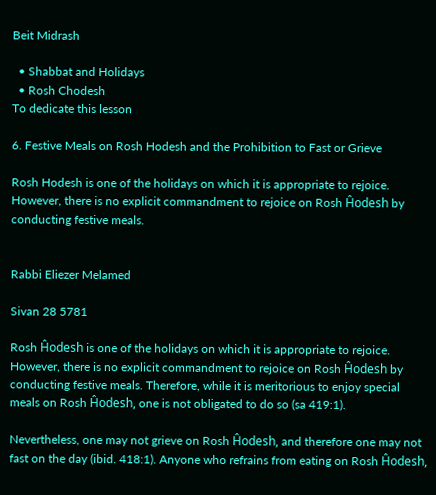Beit Midrash

  • Shabbat and Holidays
  • Rosh Chodesh
To dedicate this lesson

6. Festive Meals on Rosh Hodesh and the Prohibition to Fast or Grieve

Rosh Hodesh is one of the holidays on which it is appropriate to rejoice. However, there is no explicit commandment to rejoice on Rosh Ĥodesh by conducting festive meals.


Rabbi Eliezer Melamed

Sivan 28 5781

Rosh Ĥodesh is one of the holidays on which it is appropriate to rejoice. However, there is no explicit commandment to rejoice on Rosh Ĥodesh by conducting festive meals. Therefore, while it is meritorious to enjoy special meals on Rosh Ĥodesh, one is not obligated to do so (sa 419:1).

Nevertheless, one may not grieve on Rosh Ĥodesh, and therefore one may not fast on the day (ibid. 418:1). Anyone who refrains from eating on Rosh Ĥodesh,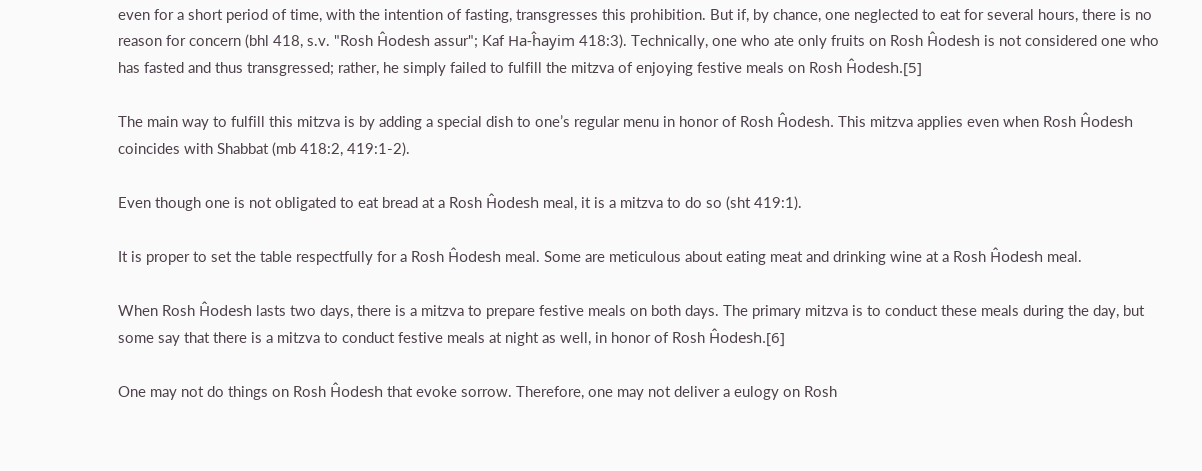even for a short period of time, with the intention of fasting, transgresses this prohibition. But if, by chance, one neglected to eat for several hours, there is no reason for concern (bhl 418, s.v. "Rosh Ĥodesh assur"; Kaf Ha-ĥayim 418:3). Technically, one who ate only fruits on Rosh Ĥodesh is not considered one who has fasted and thus transgressed; rather, he simply failed to fulfill the mitzva of enjoying festive meals on Rosh Ĥodesh.[5]

The main way to fulfill this mitzva is by adding a special dish to one’s regular menu in honor of Rosh Ĥodesh. This mitzva applies even when Rosh Ĥodesh coincides with Shabbat (mb 418:2, 419:1-2).

Even though one is not obligated to eat bread at a Rosh Ĥodesh meal, it is a mitzva to do so (sht 419:1).

It is proper to set the table respectfully for a Rosh Ĥodesh meal. Some are meticulous about eating meat and drinking wine at a Rosh Ĥodesh meal.

When Rosh Ĥodesh lasts two days, there is a mitzva to prepare festive meals on both days. The primary mitzva is to conduct these meals during the day, but some say that there is a mitzva to conduct festive meals at night as well, in honor of Rosh Ĥodesh.[6]

One may not do things on Rosh Ĥodesh that evoke sorrow. Therefore, one may not deliver a eulogy on Rosh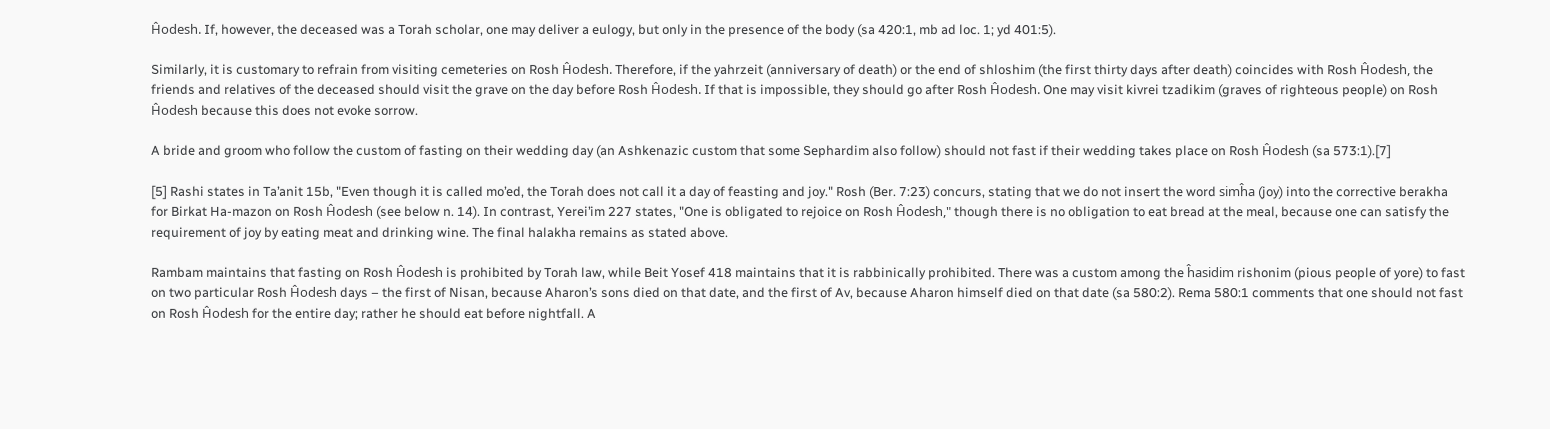Ĥodesh. If, however, the deceased was a Torah scholar, one may deliver a eulogy, but only in the presence of the body (sa 420:1, mb ad loc. 1; yd 401:5).

Similarly, it is customary to refrain from visiting cemeteries on Rosh Ĥodesh. Therefore, if the yahrzeit (anniversary of death) or the end of shloshim (the first thirty days after death) coincides with Rosh Ĥodesh, the friends and relatives of the deceased should visit the grave on the day before Rosh Ĥodesh. If that is impossible, they should go after Rosh Ĥodesh. One may visit kivrei tzadikim (graves of righteous people) on Rosh Ĥodesh because this does not evoke sorrow.

A bride and groom who follow the custom of fasting on their wedding day (an Ashkenazic custom that some Sephardim also follow) should not fast if their wedding takes place on Rosh Ĥodesh (sa 573:1).[7]

[5] Rashi states in Ta’anit 15b, "Even though it is called mo’ed, the Torah does not call it a day of feasting and joy." Rosh (Ber. 7:23) concurs, stating that we do not insert the word simĥa (joy) into the corrective berakha for Birkat Ha-mazon on Rosh Ĥodesh (see below n. 14). In contrast, Yerei’im 227 states, "One is obligated to rejoice on Rosh Ĥodesh," though there is no obligation to eat bread at the meal, because one can satisfy the requirement of joy by eating meat and drinking wine. The final halakha remains as stated above.

Rambam maintains that fasting on Rosh Ĥodesh is prohibited by Torah law, while Beit Yosef 418 maintains that it is rabbinically prohibited. There was a custom among the ĥasidim rishonim (pious people of yore) to fast on two particular Rosh Ĥodesh days – the first of Nisan, because Aharon’s sons died on that date, and the first of Av, because Aharon himself died on that date (sa 580:2). Rema 580:1 comments that one should not fast on Rosh Ĥodesh for the entire day; rather he should eat before nightfall. A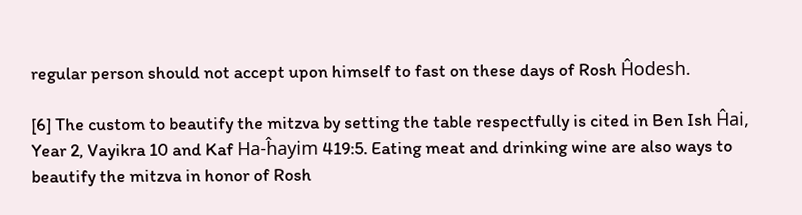regular person should not accept upon himself to fast on these days of Rosh Ĥodesh.

[6] The custom to beautify the mitzva by setting the table respectfully is cited in Ben Ish Ĥai, Year 2, Vayikra 10 and Kaf Ha-ĥayim 419:5. Eating meat and drinking wine are also ways to beautify the mitzva in honor of Rosh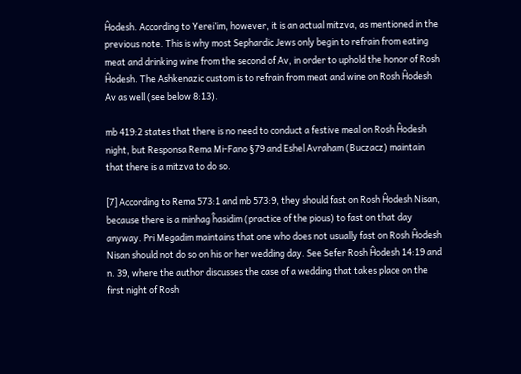Ĥodesh. According to Yerei’im, however, it is an actual mitzva, as mentioned in the previous note. This is why most Sephardic Jews only begin to refrain from eating meat and drinking wine from the second of Av, in order to uphold the honor of Rosh Ĥodesh. The Ashkenazic custom is to refrain from meat and wine on Rosh Ĥodesh Av as well (see below 8:13).

mb 419:2 states that there is no need to conduct a festive meal on Rosh Ĥodesh night, but Responsa Rema Mi-Fano §79 and Eshel Avraham (Buczacz) maintain that there is a mitzva to do so.

[7] According to Rema 573:1 and mb 573:9, they should fast on Rosh Ĥodesh Nisan, because there is a minhag ĥasidim (practice of the pious) to fast on that day anyway. Pri Megadim maintains that one who does not usually fast on Rosh Ĥodesh Nisan should not do so on his or her wedding day. See Sefer Rosh Ĥodesh 14:19 and n. 39, where the author discusses the case of a wedding that takes place on the first night of Rosh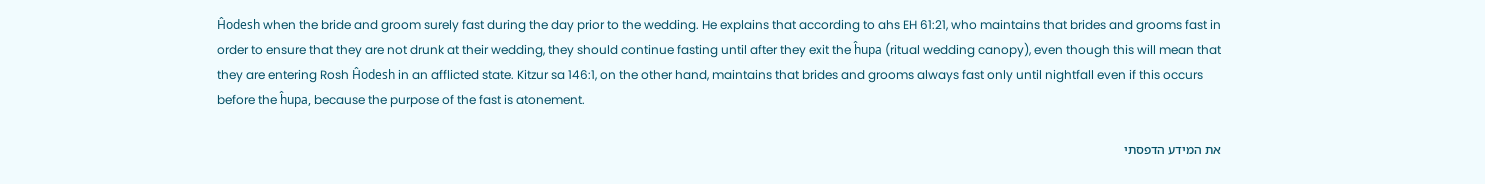Ĥodesh when the bride and groom surely fast during the day prior to the wedding. He explains that according to ahs EH 61:21, who maintains that brides and grooms fast in order to ensure that they are not drunk at their wedding, they should continue fasting until after they exit the ĥupa (ritual wedding canopy), even though this will mean that they are entering Rosh Ĥodesh in an afflicted state. Kitzur sa 146:1, on the other hand, maintains that brides and grooms always fast only until nightfall even if this occurs before the ĥupa, because the purpose of the fast is atonement.

את המידע הדפסתי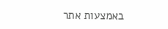באמצעות אתר